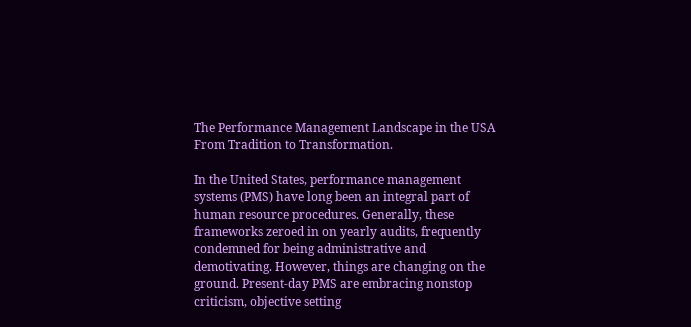The Performance Management Landscape in the USA From Tradition to Transformation.

In the United States, performance management systems (PMS) have long been an integral part of human resource procedures. Generally, these frameworks zeroed in on yearly audits, frequently condemned for being administrative and demotivating. However, things are changing on the ground. Present-day PMS are embracing nonstop criticism, objective setting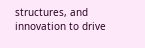structures, and innovation to drive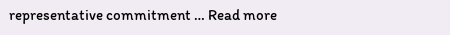representative commitment … Read more